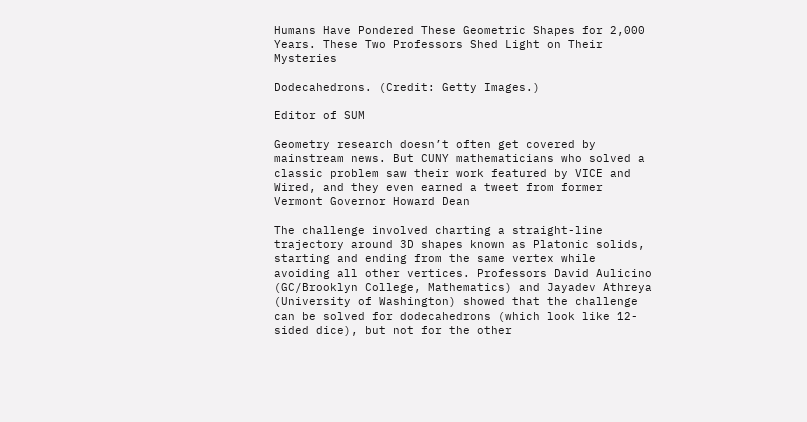Humans Have Pondered These Geometric Shapes for 2,000 Years. These Two Professors Shed Light on Their Mysteries

Dodecahedrons. (Credit: Getty Images.)

Editor of SUM

Geometry research doesn’t often get covered by mainstream news. But CUNY mathematicians who solved a classic problem saw their work featured by VICE and Wired, and they even earned a tweet from former Vermont Governor Howard Dean

The challenge involved charting a straight-line trajectory around 3D shapes known as Platonic solids, starting and ending from the same vertex while avoiding all other vertices. Professors David Aulicino (GC/Brooklyn College, Mathematics) and Jayadev Athreya (University of Washington) showed that the challenge can be solved for dodecahedrons (which look like 12-sided dice), but not for the other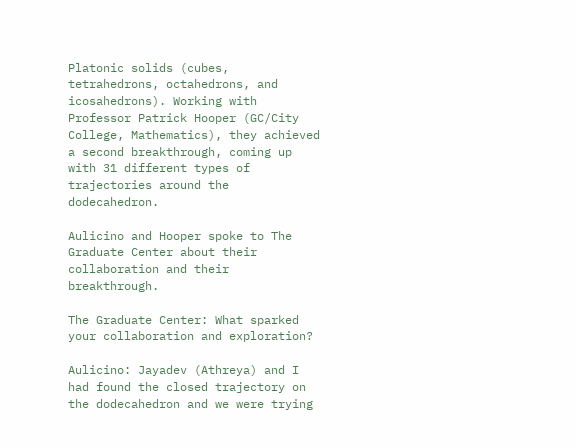Platonic solids (cubes, tetrahedrons, octahedrons, and icosahedrons). Working with Professor Patrick Hooper (GC/City College, Mathematics), they achieved a second breakthrough, coming up with 31 different types of trajectories around the dodecahedron.

Aulicino and Hooper spoke to The Graduate Center about their collaboration and their breakthrough.

The Graduate Center: What sparked your collaboration and exploration?

Aulicino: Jayadev (Athreya) and I had found the closed trajectory on the dodecahedron and we were trying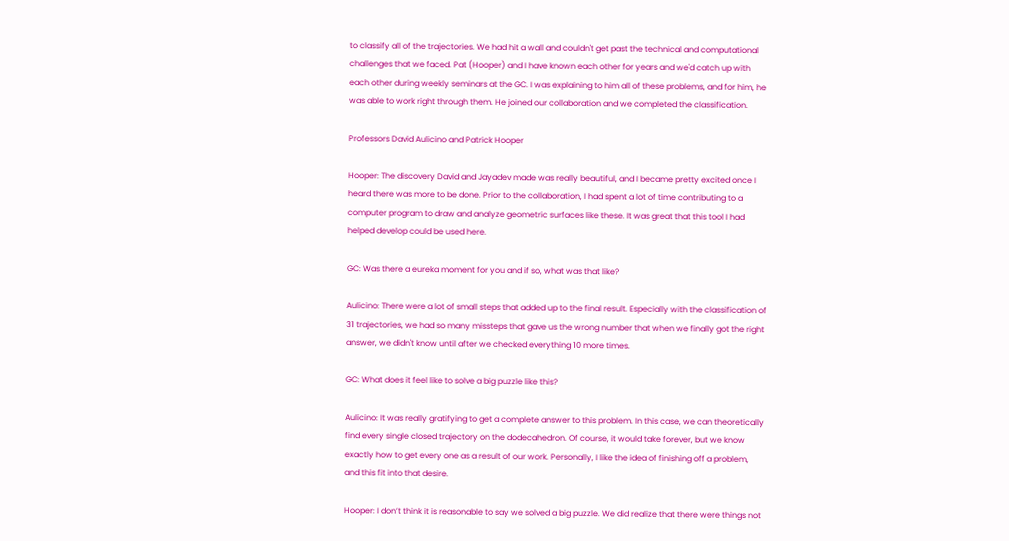to classify all of the trajectories. We had hit a wall and couldn't get past the technical and computational challenges that we faced. Pat (Hooper) and I have known each other for years and we'd catch up with each other during weekly seminars at the GC. I was explaining to him all of these problems, and for him, he was able to work right through them. He joined our collaboration and we completed the classification.

Professors David Aulicino and Patrick Hooper

Hooper: The discovery David and Jayadev made was really beautiful, and I became pretty excited once I heard there was more to be done. Prior to the collaboration, I had spent a lot of time contributing to a computer program to draw and analyze geometric surfaces like these. It was great that this tool I had helped develop could be used here.

GC: Was there a eureka moment for you and if so, what was that like?

Aulicino: There were a lot of small steps that added up to the final result. Especially with the classification of 31 trajectories, we had so many missteps that gave us the wrong number that when we finally got the right answer, we didn't know until after we checked everything 10 more times.

GC: What does it feel like to solve a big puzzle like this?

Aulicino: It was really gratifying to get a complete answer to this problem. In this case, we can theoretically find every single closed trajectory on the dodecahedron. Of course, it would take forever, but we know exactly how to get every one as a result of our work. Personally, I like the idea of finishing off a problem, and this fit into that desire.

Hooper: I don’t think it is reasonable to say we solved a big puzzle. We did realize that there were things not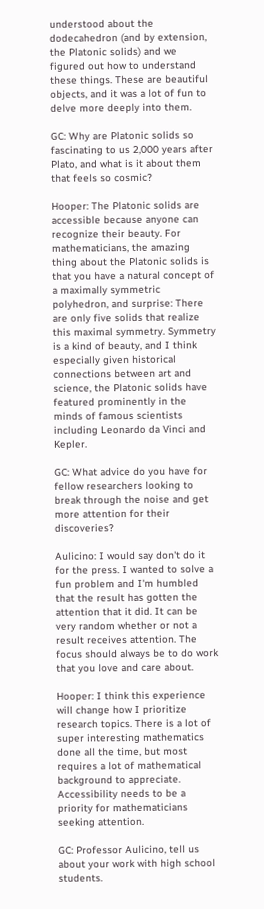understood about the dodecahedron (and by extension, the Platonic solids) and we figured out how to understand these things. These are beautiful objects, and it was a lot of fun to delve more deeply into them.

GC: Why are Platonic solids so fascinating to us 2,000 years after Plato, and what is it about them that feels so cosmic?

Hooper: The Platonic solids are accessible because anyone can recognize their beauty. For mathematicians, the amazing thing about the Platonic solids is that you have a natural concept of a maximally symmetric polyhedron, and surprise: There are only five solids that realize this maximal symmetry. Symmetry is a kind of beauty, and I think especially given historical connections between art and science, the Platonic solids have featured prominently in the minds of famous scientists including Leonardo da Vinci and Kepler.

GC: What advice do you have for fellow researchers looking to break through the noise and get more attention for their discoveries?

Aulicino: I would say don't do it for the press. I wanted to solve a fun problem and I'm humbled that the result has gotten the attention that it did. It can be very random whether or not a result receives attention. The focus should always be to do work that you love and care about.

Hooper: I think this experience will change how I prioritize research topics. There is a lot of super interesting mathematics done all the time, but most requires a lot of mathematical background to appreciate. Accessibility needs to be a priority for mathematicians seeking attention.

GC: Professor Aulicino, tell us about your work with high school students.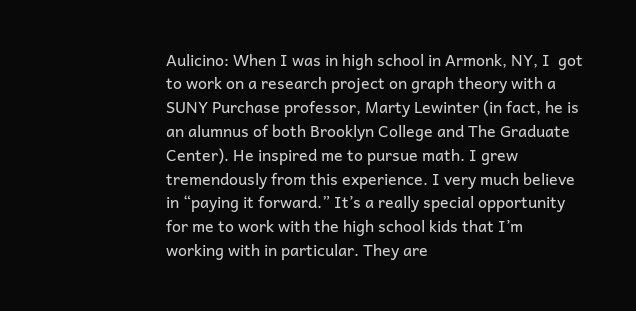Aulicino: When I was in high school in Armonk, NY, I  got to work on a research project on graph theory with a SUNY Purchase professor, Marty Lewinter (in fact, he is an alumnus of both Brooklyn College and The Graduate Center). He inspired me to pursue math. I grew tremendously from this experience. I very much believe in “paying it forward.” It’s a really special opportunity for me to work with the high school kids that I’m working with in particular. They are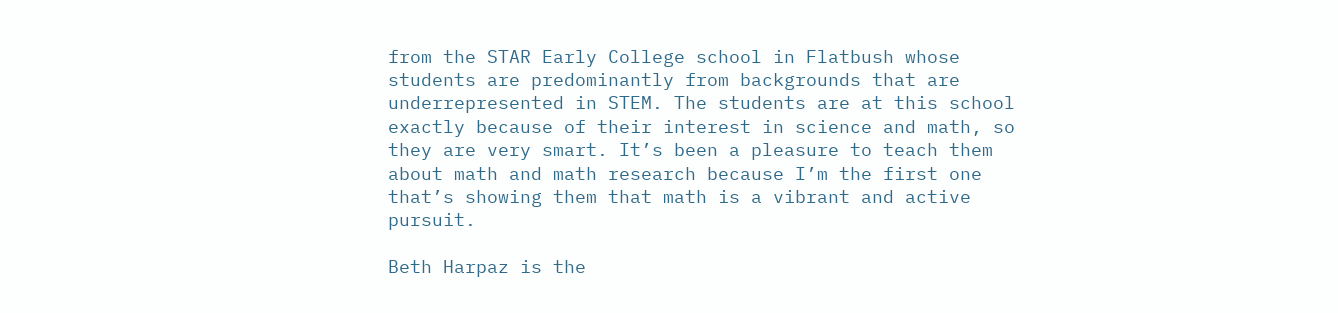from the STAR Early College school in Flatbush whose students are predominantly from backgrounds that are underrepresented in STEM. The students are at this school exactly because of their interest in science and math, so they are very smart. It’s been a pleasure to teach them about math and math research because I’m the first one that’s showing them that math is a vibrant and active pursuit.

Beth Harpaz is the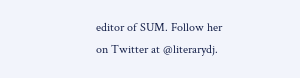editor of SUM. Follow her on Twitter at @literarydj.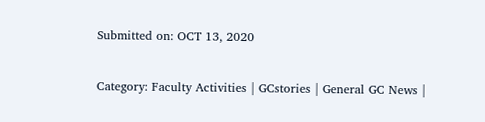Submitted on: OCT 13, 2020

Category: Faculty Activities | GCstories | General GC News |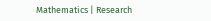Mathematics | Research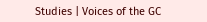Studies | Voices of the GC